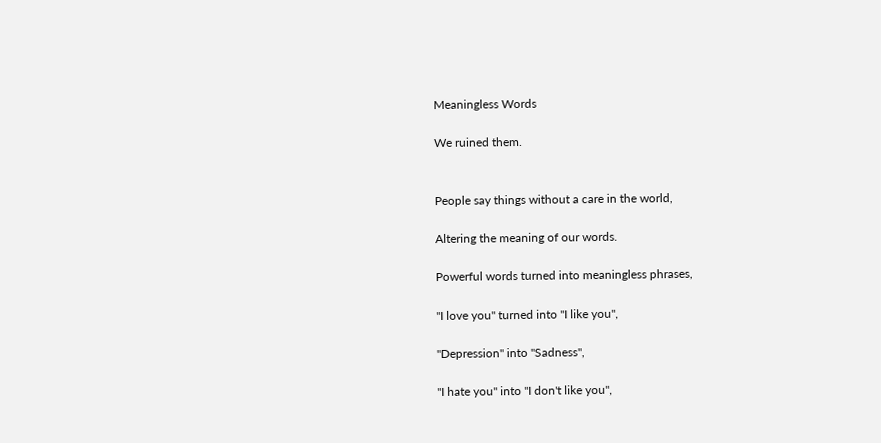Meaningless Words

We ruined them.


People say things without a care in the world,

Altering the meaning of our words.

Powerful words turned into meaningless phrases,

"I love you" turned into "I like you",

"Depression" into "Sadness",

"I hate you" into "I don't like you",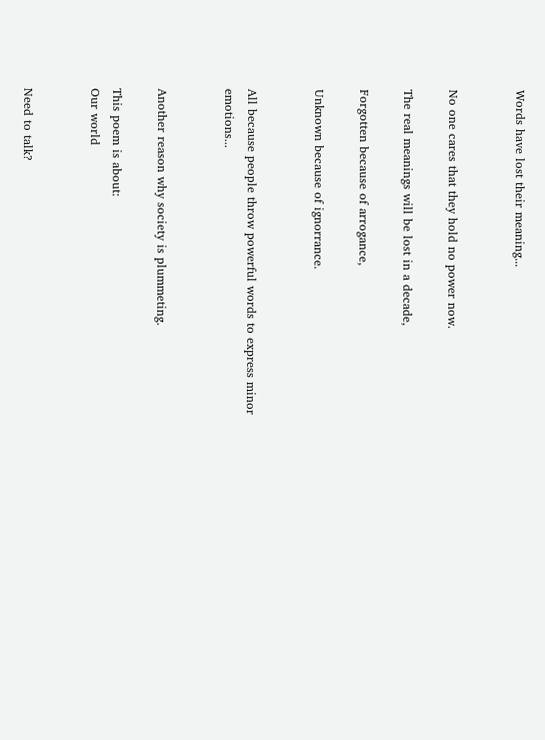Words have lost their meaning...


No one cares that they hold no power now.

The real meanings will be lost in a decade,

Forgotten because of arrogance,

Unknown because of ignorrance.


All because people throw powerful words to express minor emotions...


Another reason why society is plummeting.

This poem is about:
Our world


Need to talk?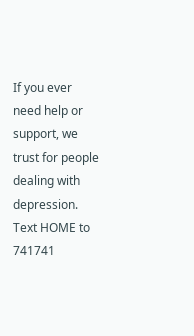If you ever need help or support, we trust for people dealing with depression. Text HOME to 741741